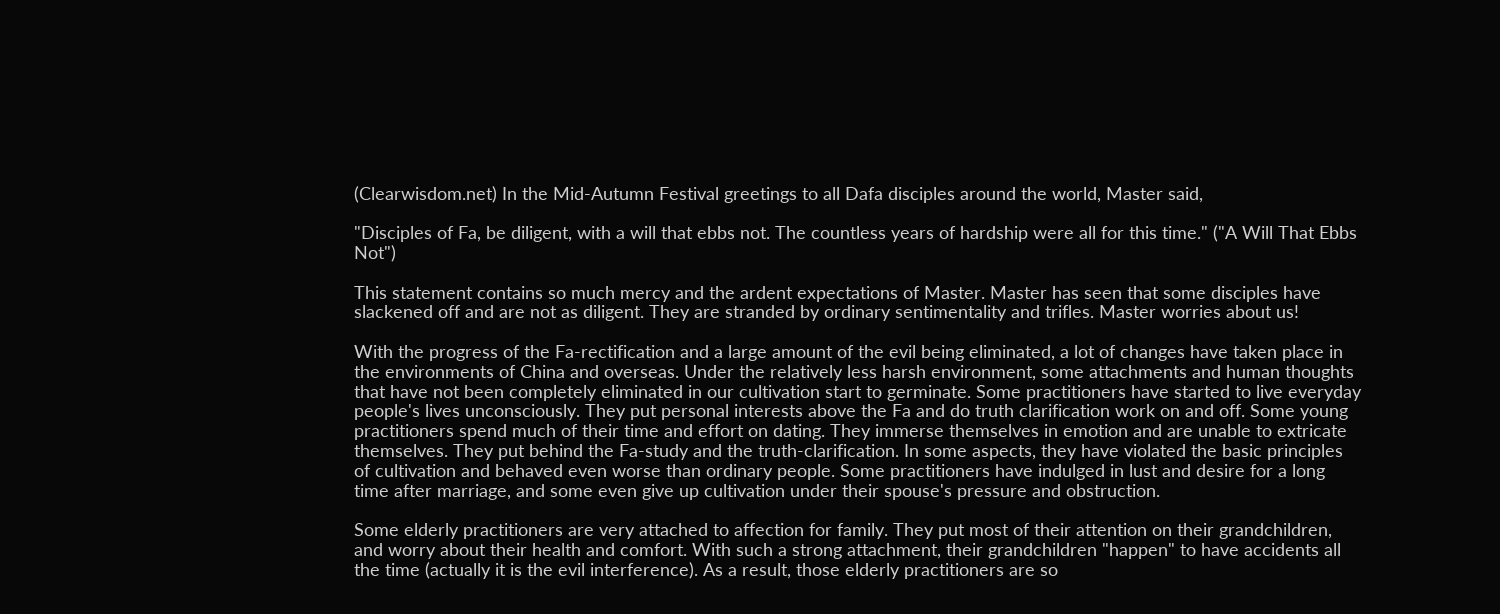(Clearwisdom.net) In the Mid-Autumn Festival greetings to all Dafa disciples around the world, Master said,

"Disciples of Fa, be diligent, with a will that ebbs not. The countless years of hardship were all for this time." ("A Will That Ebbs Not")

This statement contains so much mercy and the ardent expectations of Master. Master has seen that some disciples have slackened off and are not as diligent. They are stranded by ordinary sentimentality and trifles. Master worries about us!

With the progress of the Fa-rectification and a large amount of the evil being eliminated, a lot of changes have taken place in the environments of China and overseas. Under the relatively less harsh environment, some attachments and human thoughts that have not been completely eliminated in our cultivation start to germinate. Some practitioners have started to live everyday people's lives unconsciously. They put personal interests above the Fa and do truth clarification work on and off. Some young practitioners spend much of their time and effort on dating. They immerse themselves in emotion and are unable to extricate themselves. They put behind the Fa-study and the truth-clarification. In some aspects, they have violated the basic principles of cultivation and behaved even worse than ordinary people. Some practitioners have indulged in lust and desire for a long time after marriage, and some even give up cultivation under their spouse's pressure and obstruction.

Some elderly practitioners are very attached to affection for family. They put most of their attention on their grandchildren, and worry about their health and comfort. With such a strong attachment, their grandchildren "happen" to have accidents all the time (actually it is the evil interference). As a result, those elderly practitioners are so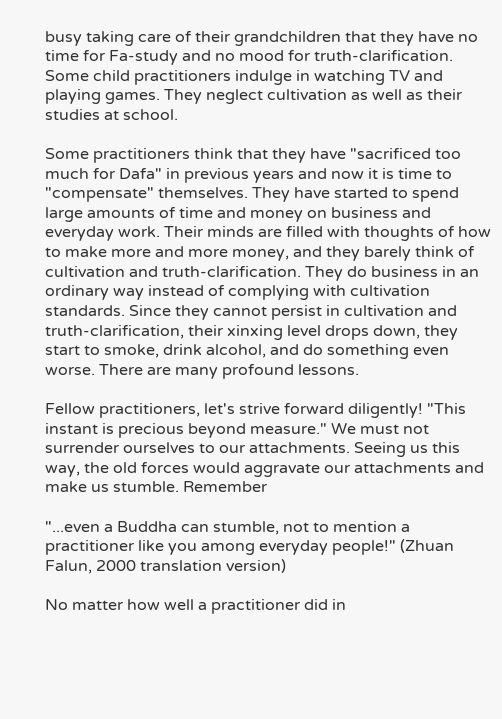busy taking care of their grandchildren that they have no time for Fa-study and no mood for truth-clarification. Some child practitioners indulge in watching TV and playing games. They neglect cultivation as well as their studies at school.

Some practitioners think that they have "sacrificed too much for Dafa" in previous years and now it is time to "compensate" themselves. They have started to spend large amounts of time and money on business and everyday work. Their minds are filled with thoughts of how to make more and more money, and they barely think of cultivation and truth-clarification. They do business in an ordinary way instead of complying with cultivation standards. Since they cannot persist in cultivation and truth-clarification, their xinxing level drops down, they start to smoke, drink alcohol, and do something even worse. There are many profound lessons.

Fellow practitioners, let's strive forward diligently! "This instant is precious beyond measure." We must not surrender ourselves to our attachments. Seeing us this way, the old forces would aggravate our attachments and make us stumble. Remember

"...even a Buddha can stumble, not to mention a practitioner like you among everyday people!" (Zhuan Falun, 2000 translation version)

No matter how well a practitioner did in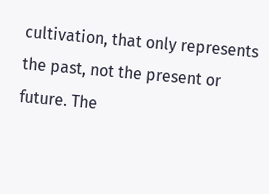cultivation, that only represents the past, not the present or future. The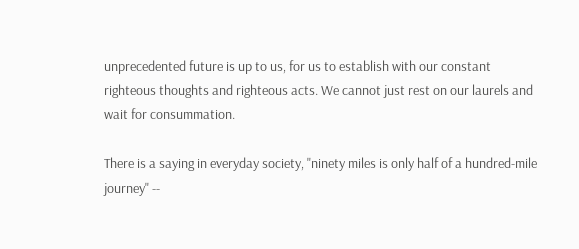unprecedented future is up to us, for us to establish with our constant righteous thoughts and righteous acts. We cannot just rest on our laurels and wait for consummation.

There is a saying in everyday society, "ninety miles is only half of a hundred-mile journey" --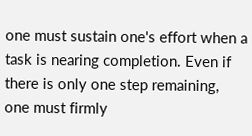one must sustain one's effort when a task is nearing completion. Even if there is only one step remaining, one must firmly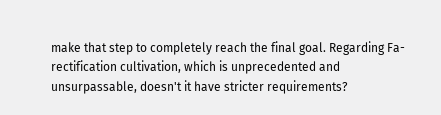make that step to completely reach the final goal. Regarding Fa-rectification cultivation, which is unprecedented and unsurpassable, doesn't it have stricter requirements?